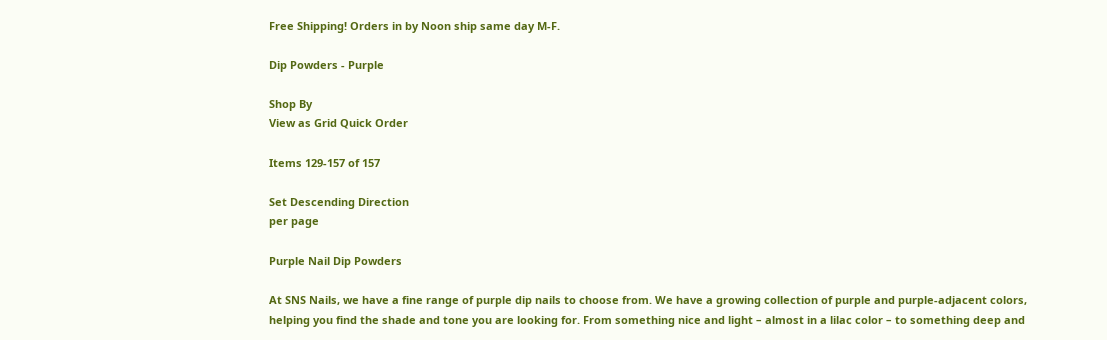Free Shipping! Orders in by Noon ship same day M-F.

Dip Powders - Purple

Shop By
View as Grid Quick Order

Items 129-157 of 157

Set Descending Direction
per page

Purple Nail Dip Powders

At SNS Nails, we have a fine range of purple dip nails to choose from. We have a growing collection of purple and purple-adjacent colors, helping you find the shade and tone you are looking for. From something nice and light – almost in a lilac color – to something deep and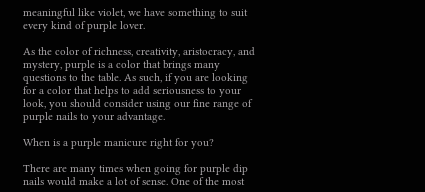meaningful like violet, we have something to suit every kind of purple lover.

As the color of richness, creativity, aristocracy, and mystery, purple is a color that brings many questions to the table. As such, if you are looking for a color that helps to add seriousness to your look, you should consider using our fine range of purple nails to your advantage.

When is a purple manicure right for you?

There are many times when going for purple dip nails would make a lot of sense. One of the most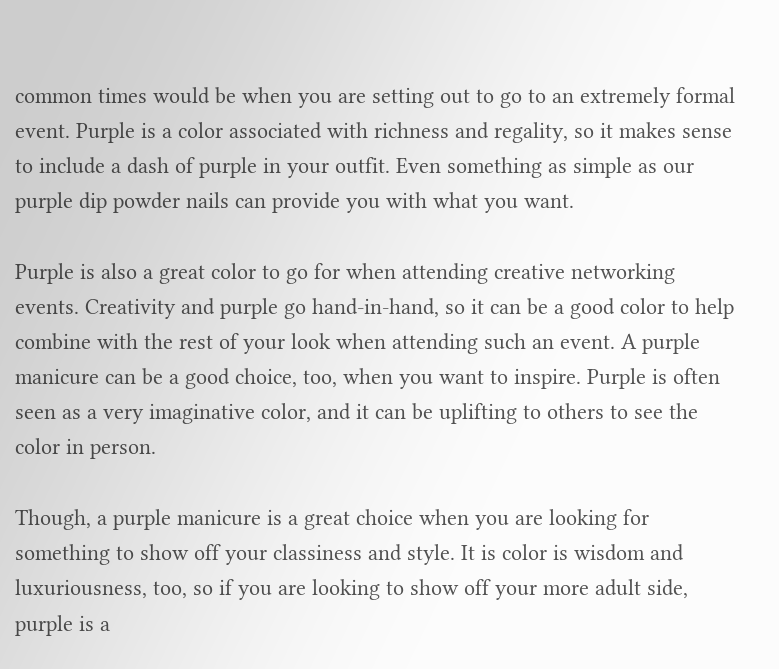common times would be when you are setting out to go to an extremely formal event. Purple is a color associated with richness and regality, so it makes sense to include a dash of purple in your outfit. Even something as simple as our purple dip powder nails can provide you with what you want.

Purple is also a great color to go for when attending creative networking events. Creativity and purple go hand-in-hand, so it can be a good color to help combine with the rest of your look when attending such an event. A purple manicure can be a good choice, too, when you want to inspire. Purple is often seen as a very imaginative color, and it can be uplifting to others to see the color in person.

Though, a purple manicure is a great choice when you are looking for something to show off your classiness and style. It is color is wisdom and luxuriousness, too, so if you are looking to show off your more adult side, purple is a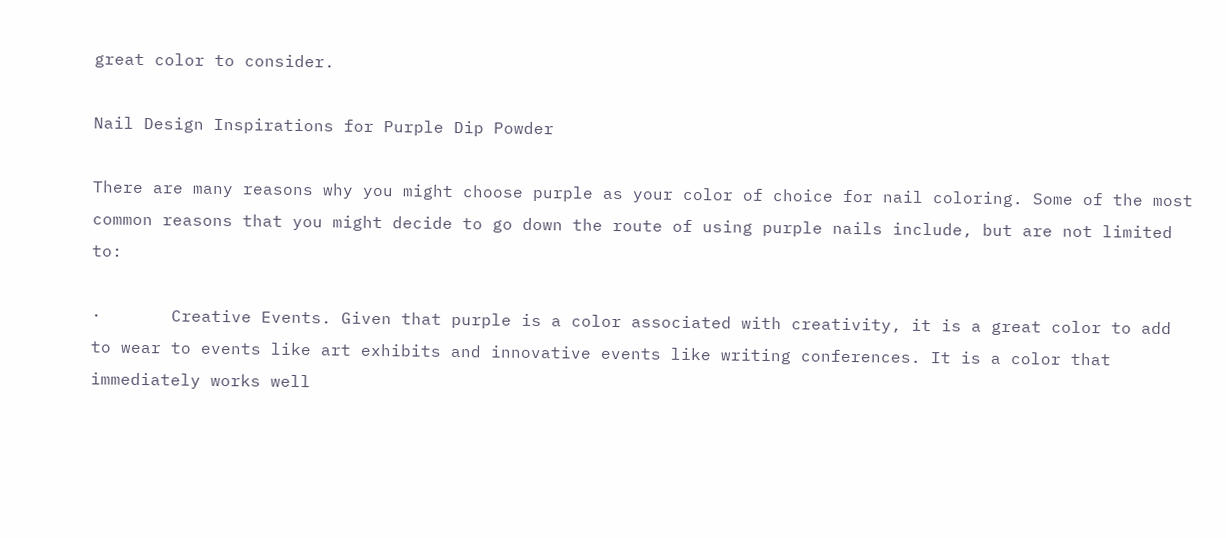great color to consider.

Nail Design Inspirations for Purple Dip Powder

There are many reasons why you might choose purple as your color of choice for nail coloring. Some of the most common reasons that you might decide to go down the route of using purple nails include, but are not limited to:

·       Creative Events. Given that purple is a color associated with creativity, it is a great color to add to wear to events like art exhibits and innovative events like writing conferences. It is a color that immediately works well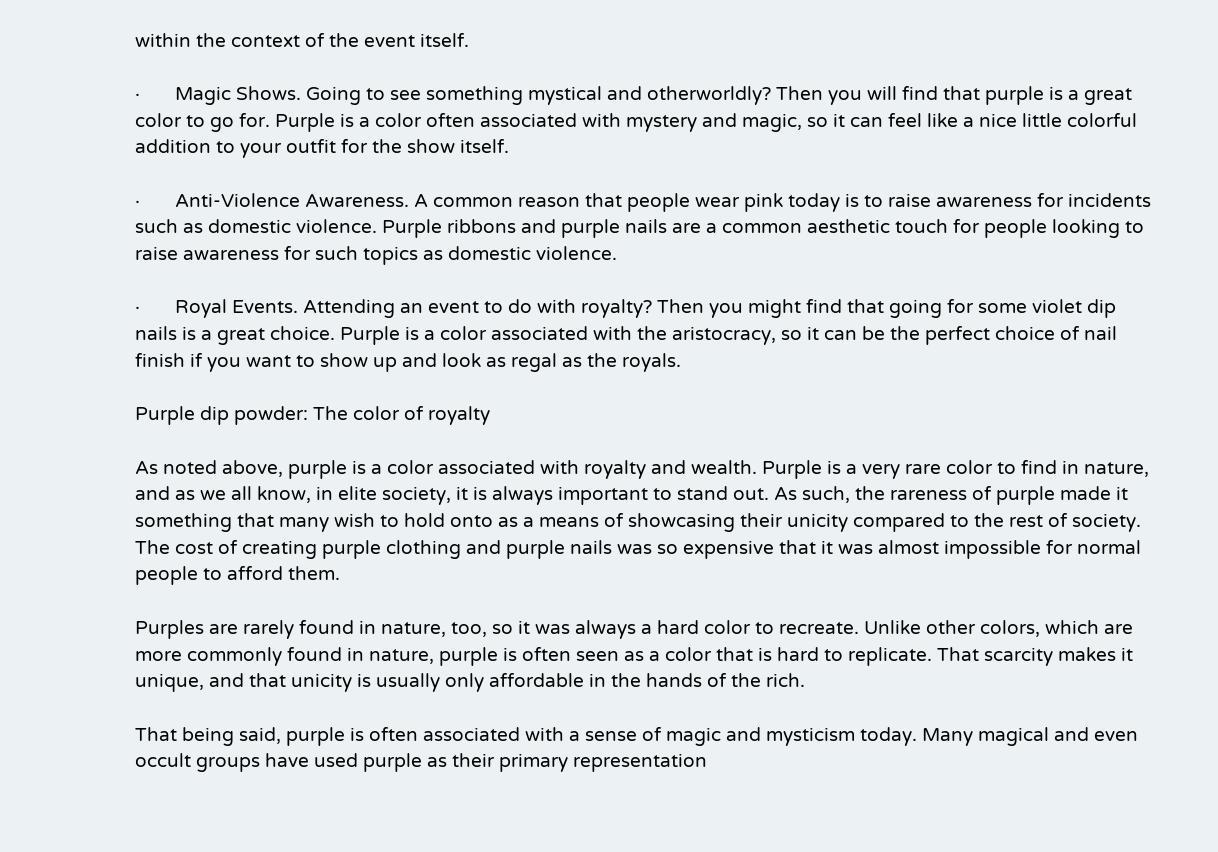within the context of the event itself.

·       Magic Shows. Going to see something mystical and otherworldly? Then you will find that purple is a great color to go for. Purple is a color often associated with mystery and magic, so it can feel like a nice little colorful addition to your outfit for the show itself.

·       Anti-Violence Awareness. A common reason that people wear pink today is to raise awareness for incidents such as domestic violence. Purple ribbons and purple nails are a common aesthetic touch for people looking to raise awareness for such topics as domestic violence.

·       Royal Events. Attending an event to do with royalty? Then you might find that going for some violet dip nails is a great choice. Purple is a color associated with the aristocracy, so it can be the perfect choice of nail finish if you want to show up and look as regal as the royals.

Purple dip powder: The color of royalty

As noted above, purple is a color associated with royalty and wealth. Purple is a very rare color to find in nature, and as we all know, in elite society, it is always important to stand out. As such, the rareness of purple made it something that many wish to hold onto as a means of showcasing their unicity compared to the rest of society. The cost of creating purple clothing and purple nails was so expensive that it was almost impossible for normal people to afford them.

Purples are rarely found in nature, too, so it was always a hard color to recreate. Unlike other colors, which are more commonly found in nature, purple is often seen as a color that is hard to replicate. That scarcity makes it unique, and that unicity is usually only affordable in the hands of the rich.

That being said, purple is often associated with a sense of magic and mysticism today. Many magical and even occult groups have used purple as their primary representation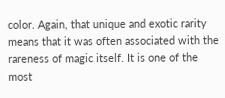color. Again, that unique and exotic rarity means that it was often associated with the rareness of magic itself. It is one of the most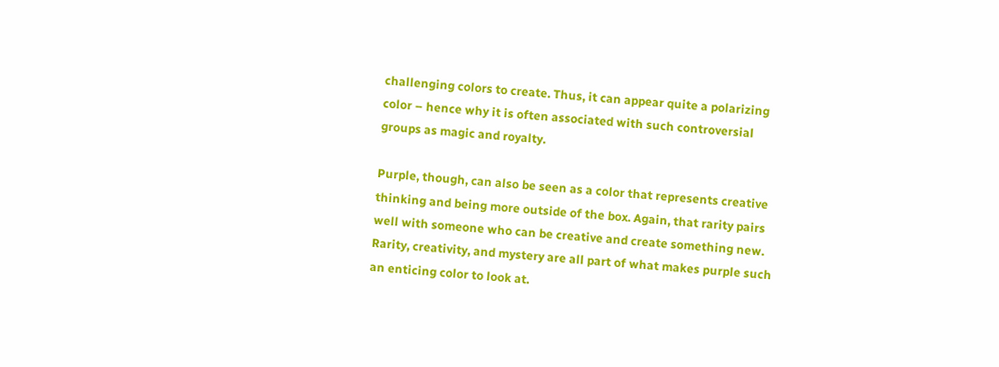challenging colors to create. Thus, it can appear quite a polarizing color – hence why it is often associated with such controversial groups as magic and royalty.

Purple, though, can also be seen as a color that represents creative thinking and being more outside of the box. Again, that rarity pairs well with someone who can be creative and create something new. Rarity, creativity, and mystery are all part of what makes purple such an enticing color to look at.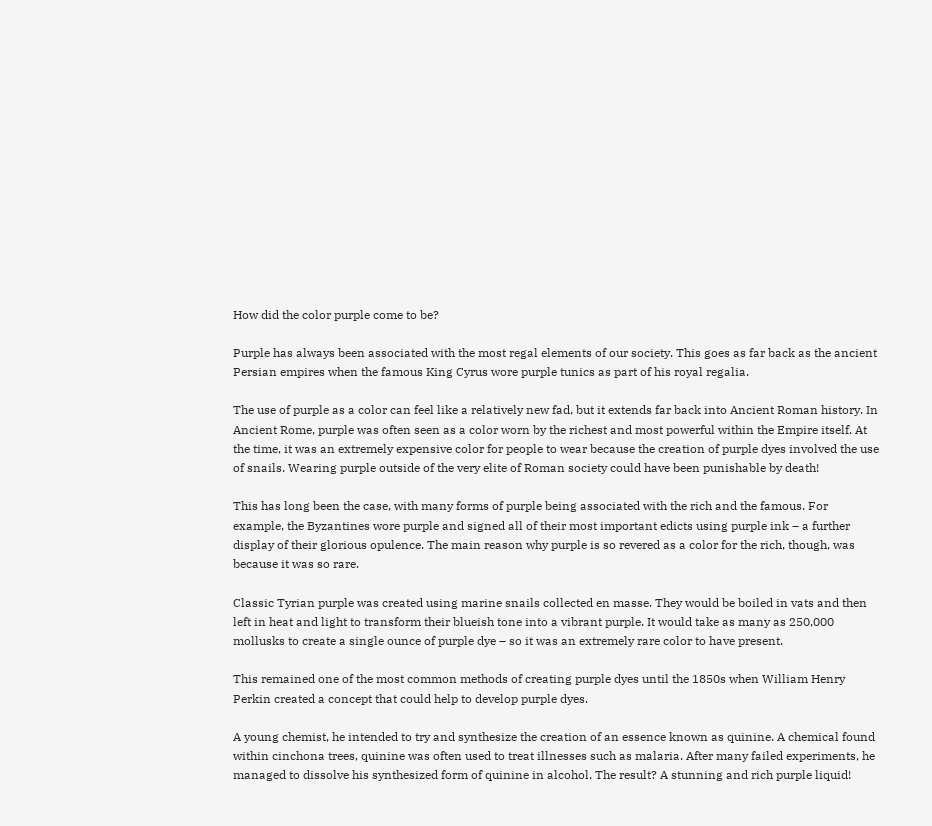How did the color purple come to be?

Purple has always been associated with the most regal elements of our society. This goes as far back as the ancient Persian empires when the famous King Cyrus wore purple tunics as part of his royal regalia.

The use of purple as a color can feel like a relatively new fad, but it extends far back into Ancient Roman history. In Ancient Rome, purple was often seen as a color worn by the richest and most powerful within the Empire itself. At the time, it was an extremely expensive color for people to wear because the creation of purple dyes involved the use of snails. Wearing purple outside of the very elite of Roman society could have been punishable by death!

This has long been the case, with many forms of purple being associated with the rich and the famous. For example, the Byzantines wore purple and signed all of their most important edicts using purple ink – a further display of their glorious opulence. The main reason why purple is so revered as a color for the rich, though, was because it was so rare.

Classic Tyrian purple was created using marine snails collected en masse. They would be boiled in vats and then left in heat and light to transform their blueish tone into a vibrant purple. It would take as many as 250,000 mollusks to create a single ounce of purple dye – so it was an extremely rare color to have present.

This remained one of the most common methods of creating purple dyes until the 1850s when William Henry Perkin created a concept that could help to develop purple dyes.

A young chemist, he intended to try and synthesize the creation of an essence known as quinine. A chemical found within cinchona trees, quinine was often used to treat illnesses such as malaria. After many failed experiments, he managed to dissolve his synthesized form of quinine in alcohol. The result? A stunning and rich purple liquid!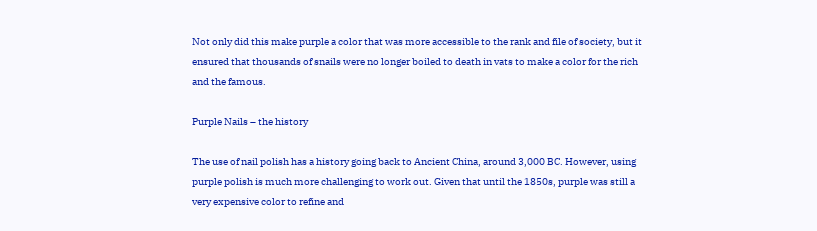Not only did this make purple a color that was more accessible to the rank and file of society, but it ensured that thousands of snails were no longer boiled to death in vats to make a color for the rich and the famous.

Purple Nails – the history

The use of nail polish has a history going back to Ancient China, around 3,000 BC. However, using purple polish is much more challenging to work out. Given that until the 1850s, purple was still a very expensive color to refine and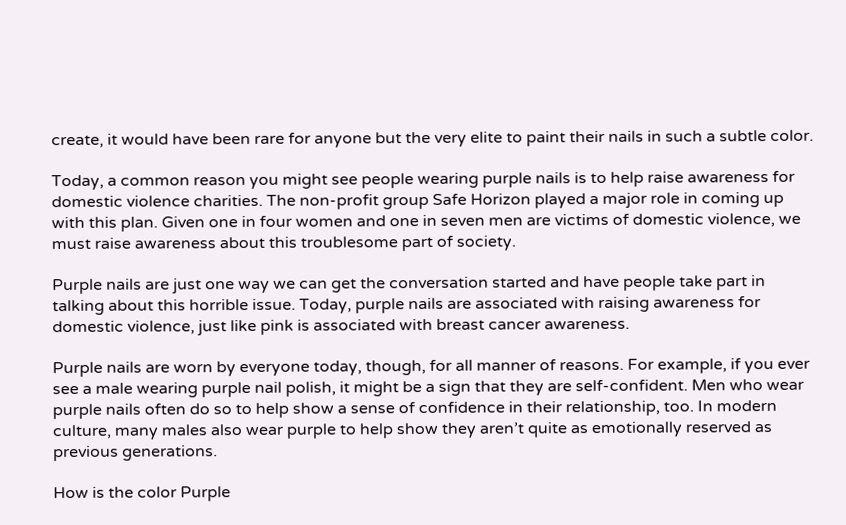create, it would have been rare for anyone but the very elite to paint their nails in such a subtle color.

Today, a common reason you might see people wearing purple nails is to help raise awareness for domestic violence charities. The non-profit group Safe Horizon played a major role in coming up with this plan. Given one in four women and one in seven men are victims of domestic violence, we must raise awareness about this troublesome part of society.

Purple nails are just one way we can get the conversation started and have people take part in talking about this horrible issue. Today, purple nails are associated with raising awareness for domestic violence, just like pink is associated with breast cancer awareness.

Purple nails are worn by everyone today, though, for all manner of reasons. For example, if you ever see a male wearing purple nail polish, it might be a sign that they are self-confident. Men who wear purple nails often do so to help show a sense of confidence in their relationship, too. In modern culture, many males also wear purple to help show they aren’t quite as emotionally reserved as previous generations.

How is the color Purple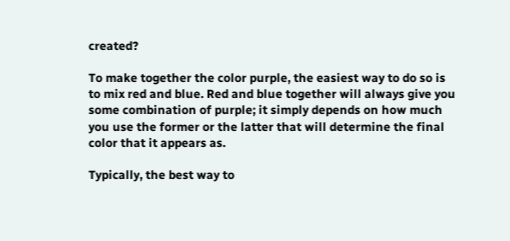created?

To make together the color purple, the easiest way to do so is to mix red and blue. Red and blue together will always give you some combination of purple; it simply depends on how much you use the former or the latter that will determine the final color that it appears as.

Typically, the best way to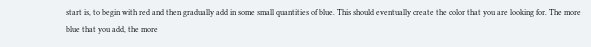start is, to begin with red and then gradually add in some small quantities of blue. This should eventually create the color that you are looking for. The more blue that you add, the more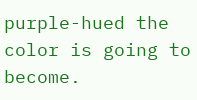purple-hued the color is going to become.